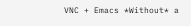VNC + Emacs *Without* a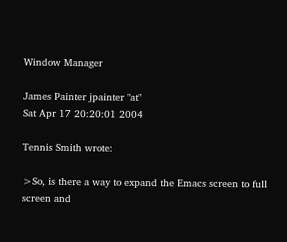Window Manager

James Painter jpainter "at"
Sat Apr 17 20:20:01 2004

Tennis Smith wrote:

>So, is there a way to expand the Emacs screen to full screen and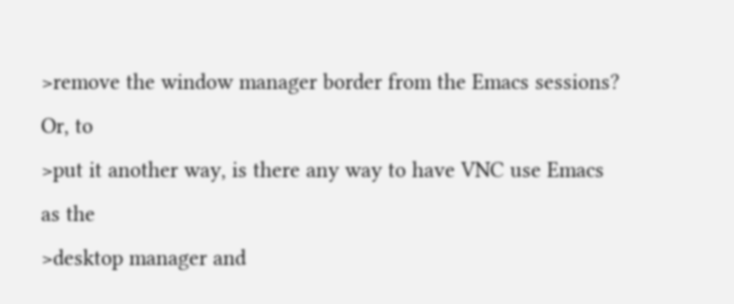>remove the window manager border from the Emacs sessions?  Or, to
>put it another way, is there any way to have VNC use Emacs as the
>desktop manager and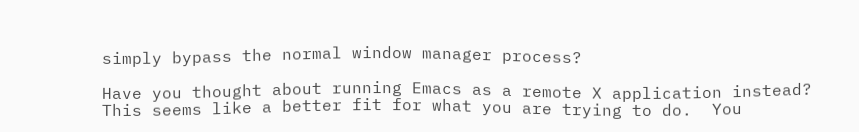simply bypass the normal window manager process?

Have you thought about running Emacs as a remote X application instead?
This seems like a better fit for what you are trying to do.  You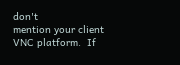don't
mention your client VNC platform.  If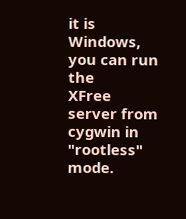it is Windows, you can run the
XFree server from cygwin in "rootless" mode.